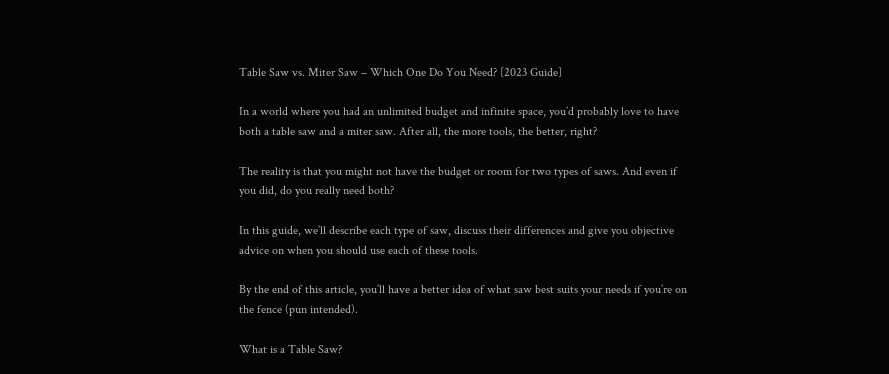Table Saw vs. Miter Saw – Which One Do You Need? [2023 Guide]

In a world where you had an unlimited budget and infinite space, you’d probably love to have both a table saw and a miter saw. After all, the more tools, the better, right?

The reality is that you might not have the budget or room for two types of saws. And even if you did, do you really need both?

In this guide, we’ll describe each type of saw, discuss their differences and give you objective advice on when you should use each of these tools.

By the end of this article, you’ll have a better idea of what saw best suits your needs if you’re on the fence (pun intended).

What is a Table Saw?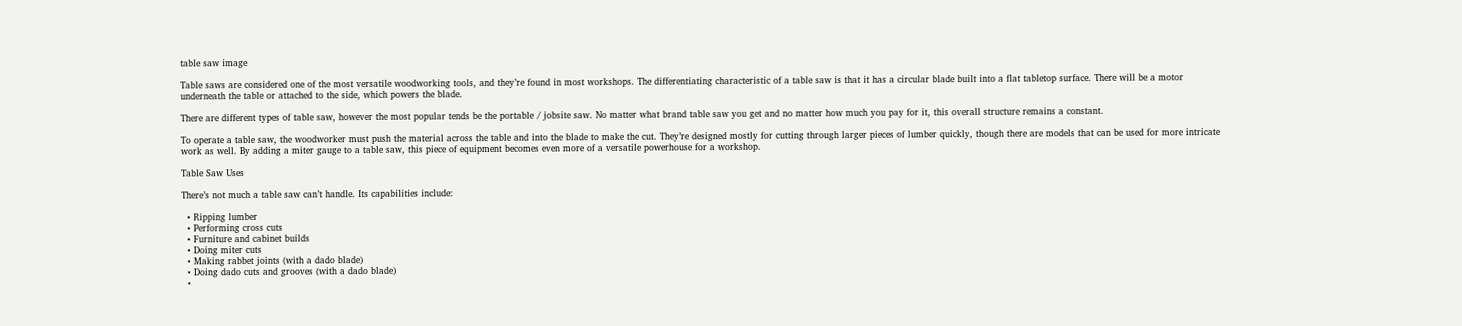table saw image

Table saws are considered one of the most versatile woodworking tools, and they’re found in most workshops. The differentiating characteristic of a table saw is that it has a circular blade built into a flat tabletop surface. There will be a motor underneath the table or attached to the side, which powers the blade.

There are different types of table saw, however the most popular tends be the portable / jobsite saw. No matter what brand table saw you get and no matter how much you pay for it, this overall structure remains a constant.

To operate a table saw, the woodworker must push the material across the table and into the blade to make the cut. They’re designed mostly for cutting through larger pieces of lumber quickly, though there are models that can be used for more intricate work as well. By adding a miter gauge to a table saw, this piece of equipment becomes even more of a versatile powerhouse for a workshop.

Table Saw Uses

There’s not much a table saw can’t handle. Its capabilities include:

  • Ripping lumber
  • Performing cross cuts
  • Furniture and cabinet builds
  • Doing miter cuts
  • Making rabbet joints (with a dado blade)
  • Doing dado cuts and grooves (with a dado blade)
  •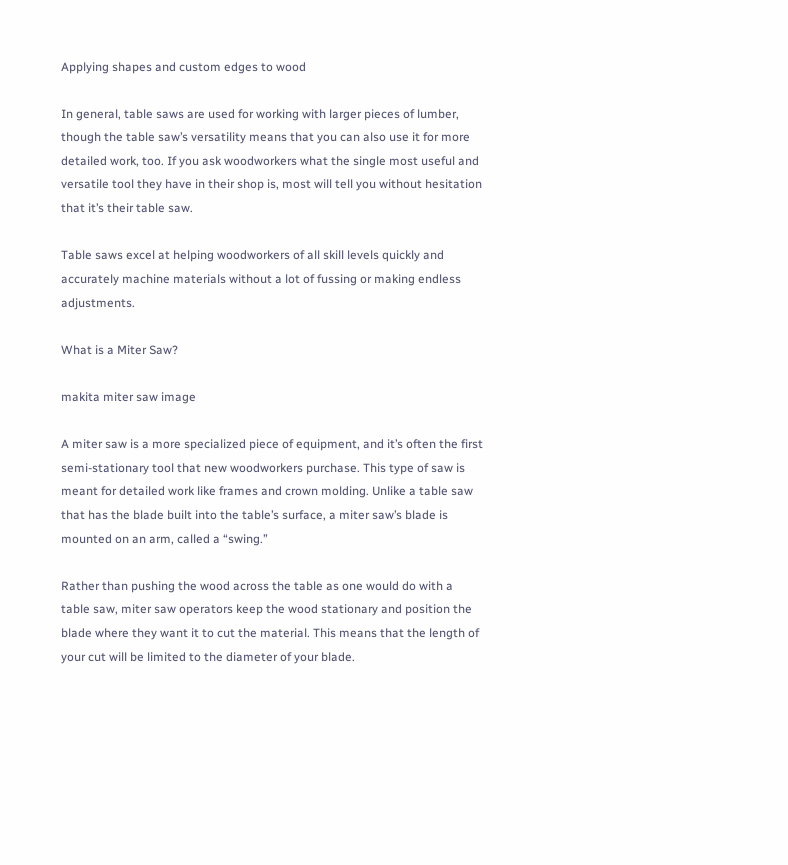Applying shapes and custom edges to wood

In general, table saws are used for working with larger pieces of lumber, though the table saw’s versatility means that you can also use it for more detailed work, too. If you ask woodworkers what the single most useful and versatile tool they have in their shop is, most will tell you without hesitation that it’s their table saw.

Table saws excel at helping woodworkers of all skill levels quickly and accurately machine materials without a lot of fussing or making endless adjustments.

What is a Miter Saw?

makita miter saw image

A miter saw is a more specialized piece of equipment, and it’s often the first semi-stationary tool that new woodworkers purchase. This type of saw is meant for detailed work like frames and crown molding. Unlike a table saw that has the blade built into the table’s surface, a miter saw’s blade is mounted on an arm, called a “swing.”

Rather than pushing the wood across the table as one would do with a table saw, miter saw operators keep the wood stationary and position the blade where they want it to cut the material. This means that the length of your cut will be limited to the diameter of your blade.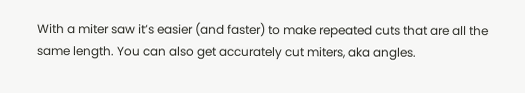With a miter saw it’s easier (and faster) to make repeated cuts that are all the same length. You can also get accurately cut miters, aka angles.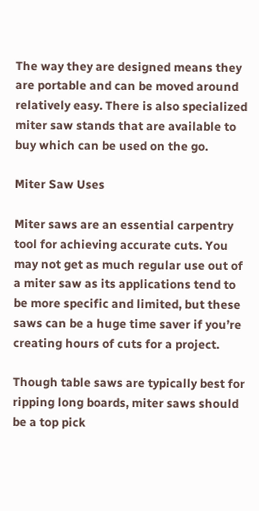The way they are designed means they are portable and can be moved around relatively easy. There is also specialized miter saw stands that are available to buy which can be used on the go.

Miter Saw Uses

Miter saws are an essential carpentry tool for achieving accurate cuts. You may not get as much regular use out of a miter saw as its applications tend to be more specific and limited, but these saws can be a huge time saver if you’re creating hours of cuts for a project.

Though table saws are typically best for ripping long boards, miter saws should be a top pick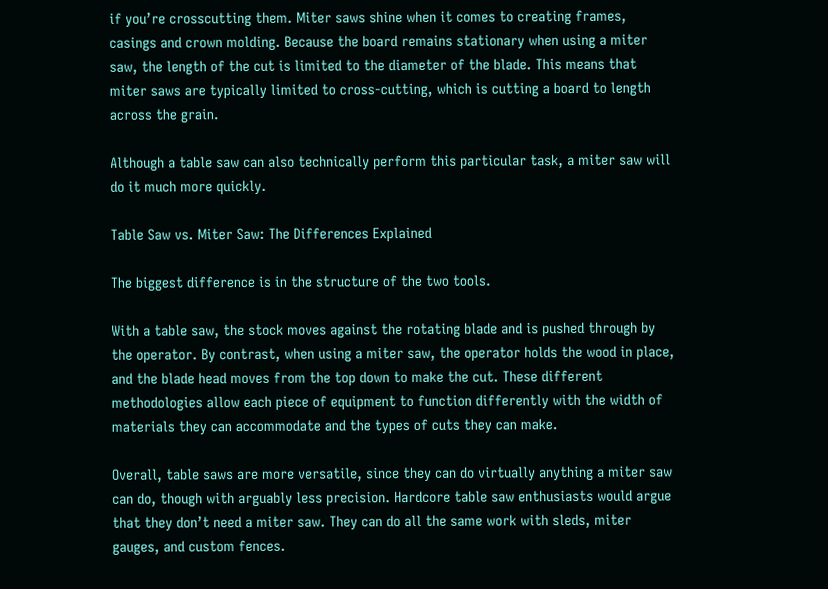if you’re crosscutting them. Miter saws shine when it comes to creating frames, casings and crown molding. Because the board remains stationary when using a miter saw, the length of the cut is limited to the diameter of the blade. This means that miter saws are typically limited to cross-cutting, which is cutting a board to length across the grain.

Although a table saw can also technically perform this particular task, a miter saw will do it much more quickly.

Table Saw vs. Miter Saw: The Differences Explained

The biggest difference is in the structure of the two tools.

With a table saw, the stock moves against the rotating blade and is pushed through by the operator. By contrast, when using a miter saw, the operator holds the wood in place, and the blade head moves from the top down to make the cut. These different methodologies allow each piece of equipment to function differently with the width of materials they can accommodate and the types of cuts they can make.

Overall, table saws are more versatile, since they can do virtually anything a miter saw can do, though with arguably less precision. Hardcore table saw enthusiasts would argue that they don’t need a miter saw. They can do all the same work with sleds, miter gauges, and custom fences.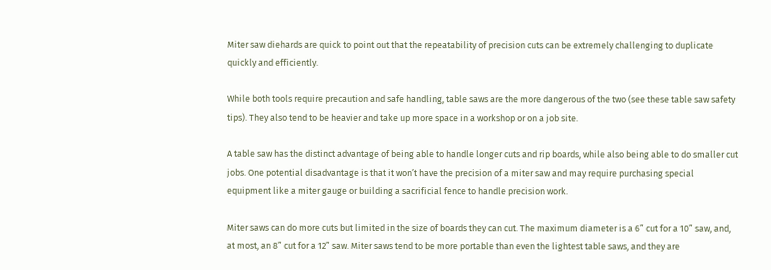Miter saw diehards are quick to point out that the repeatability of precision cuts can be extremely challenging to duplicate quickly and efficiently.

While both tools require precaution and safe handling, table saws are the more dangerous of the two (see these table saw safety tips). They also tend to be heavier and take up more space in a workshop or on a job site.

A table saw has the distinct advantage of being able to handle longer cuts and rip boards, while also being able to do smaller cut jobs. One potential disadvantage is that it won’t have the precision of a miter saw and may require purchasing special equipment like a miter gauge or building a sacrificial fence to handle precision work.

Miter saws can do more cuts but limited in the size of boards they can cut. The maximum diameter is a 6” cut for a 10” saw, and, at most, an 8” cut for a 12” saw. Miter saws tend to be more portable than even the lightest table saws, and they are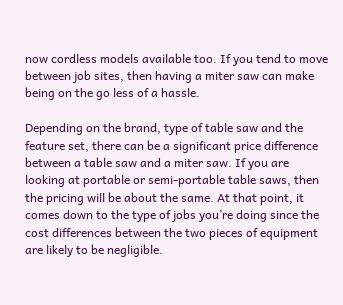now cordless models available too. If you tend to move between job sites, then having a miter saw can make being on the go less of a hassle.

Depending on the brand, type of table saw and the feature set, there can be a significant price difference between a table saw and a miter saw. If you are looking at portable or semi-portable table saws, then the pricing will be about the same. At that point, it comes down to the type of jobs you’re doing since the cost differences between the two pieces of equipment are likely to be negligible.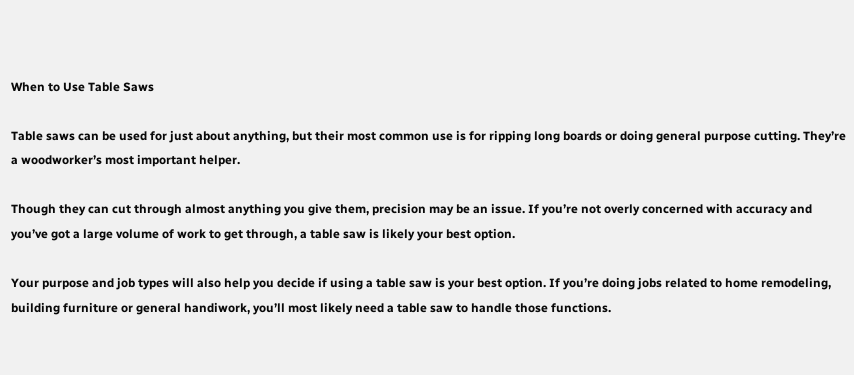When to Use Table Saws

Table saws can be used for just about anything, but their most common use is for ripping long boards or doing general purpose cutting. They’re a woodworker’s most important helper.

Though they can cut through almost anything you give them, precision may be an issue. If you’re not overly concerned with accuracy and you’ve got a large volume of work to get through, a table saw is likely your best option.

Your purpose and job types will also help you decide if using a table saw is your best option. If you’re doing jobs related to home remodeling, building furniture or general handiwork, you’ll most likely need a table saw to handle those functions.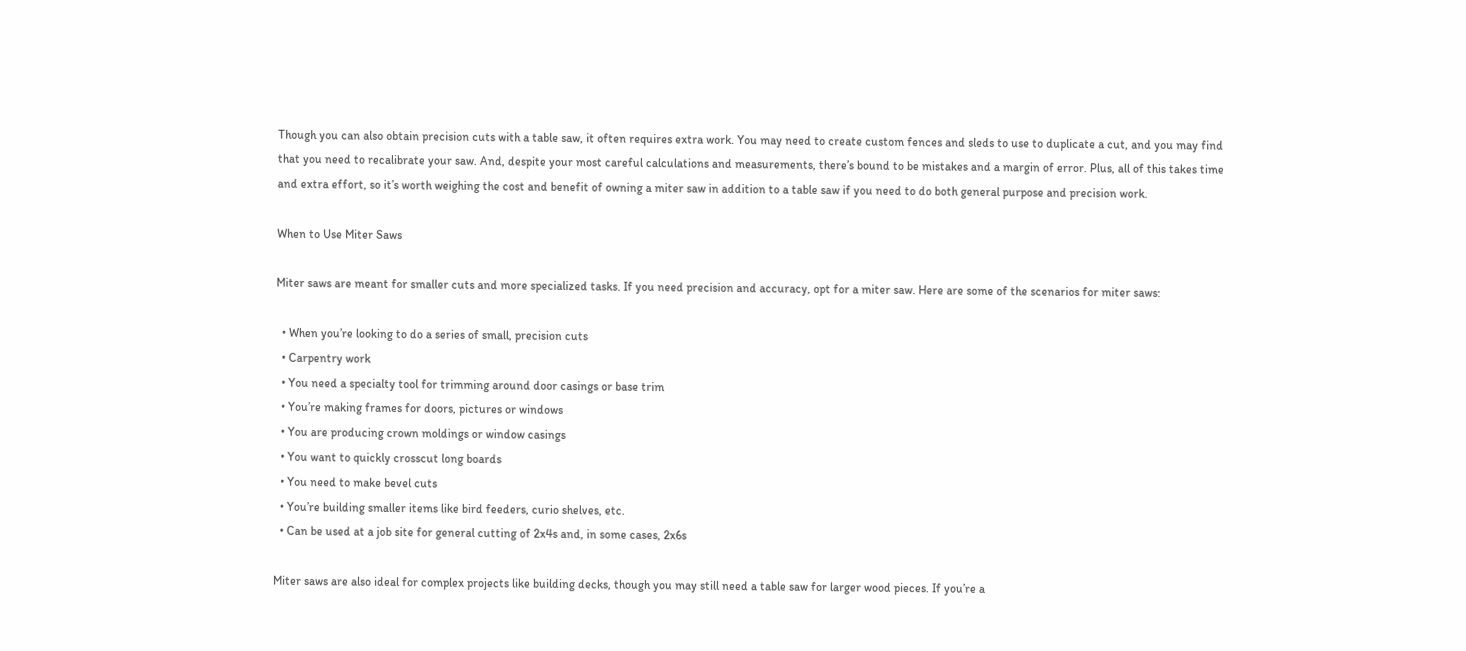Though you can also obtain precision cuts with a table saw, it often requires extra work. You may need to create custom fences and sleds to use to duplicate a cut, and you may find that you need to recalibrate your saw. And, despite your most careful calculations and measurements, there’s bound to be mistakes and a margin of error. Plus, all of this takes time and extra effort, so it’s worth weighing the cost and benefit of owning a miter saw in addition to a table saw if you need to do both general purpose and precision work.

When to Use Miter Saws

Miter saws are meant for smaller cuts and more specialized tasks. If you need precision and accuracy, opt for a miter saw. Here are some of the scenarios for miter saws:

  • When you’re looking to do a series of small, precision cuts
  • Carpentry work
  • You need a specialty tool for trimming around door casings or base trim
  • You’re making frames for doors, pictures or windows
  • You are producing crown moldings or window casings
  • You want to quickly crosscut long boards
  • You need to make bevel cuts
  • You’re building smaller items like bird feeders, curio shelves, etc.
  • Can be used at a job site for general cutting of 2x4s and, in some cases, 2x6s

Miter saws are also ideal for complex projects like building decks, though you may still need a table saw for larger wood pieces. If you’re a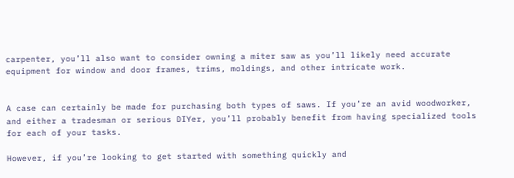carpenter, you’ll also want to consider owning a miter saw as you’ll likely need accurate equipment for window and door frames, trims, moldings, and other intricate work.


A case can certainly be made for purchasing both types of saws. If you’re an avid woodworker, and either a tradesman or serious DIYer, you’ll probably benefit from having specialized tools for each of your tasks.

However, if you’re looking to get started with something quickly and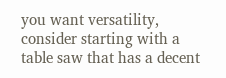you want versatility, consider starting with a table saw that has a decent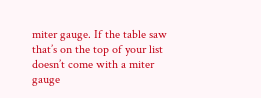miter gauge. If the table saw that’s on the top of your list doesn’t come with a miter gauge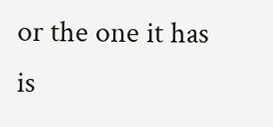or the one it has is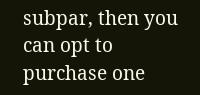subpar, then you can opt to purchase one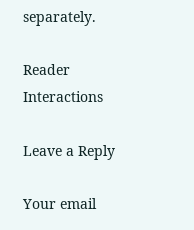separately.

Reader Interactions

Leave a Reply

Your email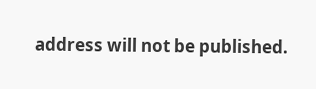address will not be published.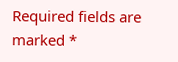Required fields are marked *